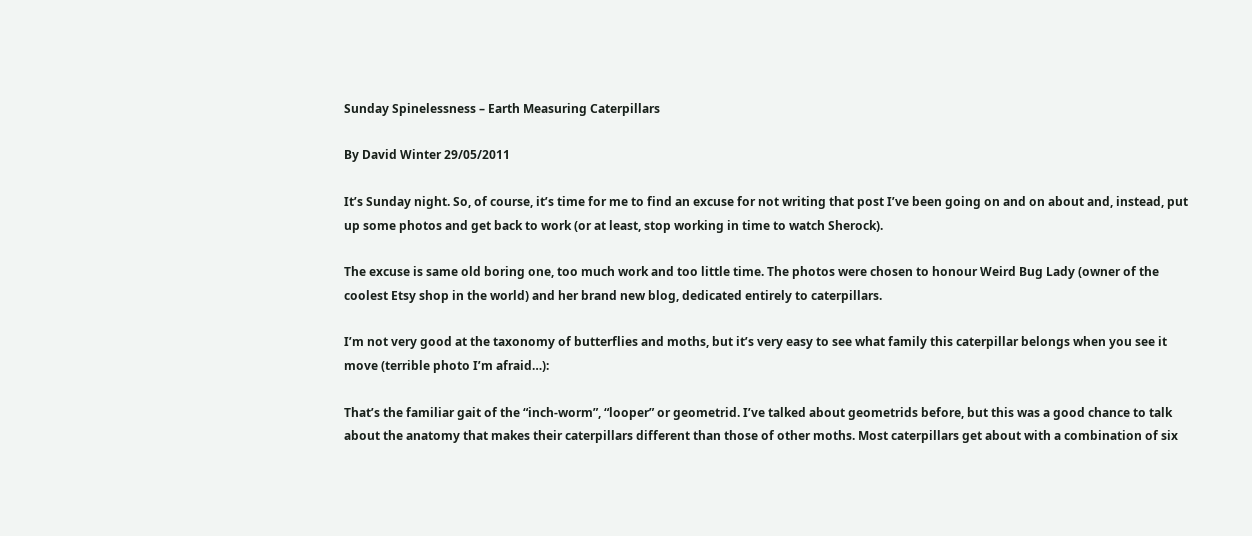Sunday Spinelessness – Earth Measuring Caterpillars

By David Winter 29/05/2011

It’s Sunday night. So, of course, it’s time for me to find an excuse for not writing that post I’ve been going on and on about and, instead, put up some photos and get back to work (or at least, stop working in time to watch Sherock).

The excuse is same old boring one, too much work and too little time. The photos were chosen to honour Weird Bug Lady (owner of the coolest Etsy shop in the world) and her brand new blog, dedicated entirely to caterpillars.

I’m not very good at the taxonomy of butterflies and moths, but it’s very easy to see what family this caterpillar belongs when you see it move (terrible photo I’m afraid…):

That’s the familiar gait of the “inch-worm”, “looper” or geometrid. I’ve talked about geometrids before, but this was a good chance to talk about the anatomy that makes their caterpillars different than those of other moths. Most caterpillars get about with a combination of six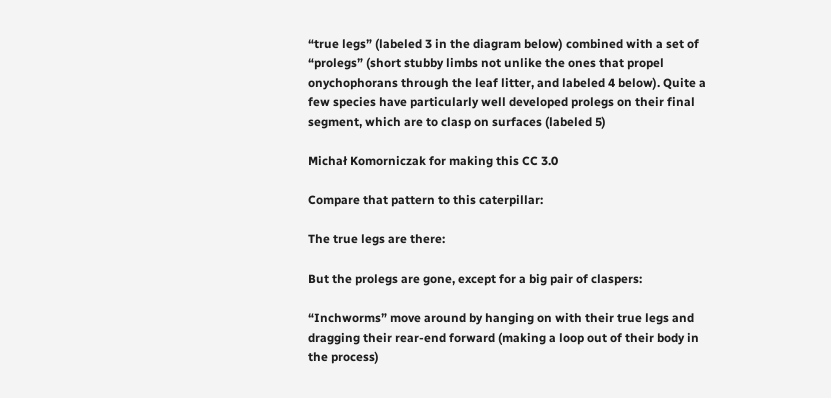“true legs” (labeled 3 in the diagram below) combined with a set of “prolegs” (short stubby limbs not unlike the ones that propel onychophorans through the leaf litter, and labeled 4 below). Quite a few species have particularly well developed prolegs on their final segment, which are to clasp on surfaces (labeled 5)

Michał Komorniczak for making this CC 3.0

Compare that pattern to this caterpillar:

The true legs are there:

But the prolegs are gone, except for a big pair of claspers:

“Inchworms” move around by hanging on with their true legs and dragging their rear-end forward (making a loop out of their body in the process)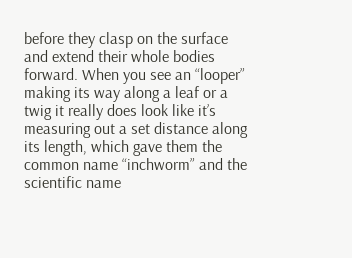before they clasp on the surface and extend their whole bodies forward. When you see an “looper” making its way along a leaf or a twig it really does look like it’s measuring out a set distance along its length, which gave them the common name “inchworm” and the scientific name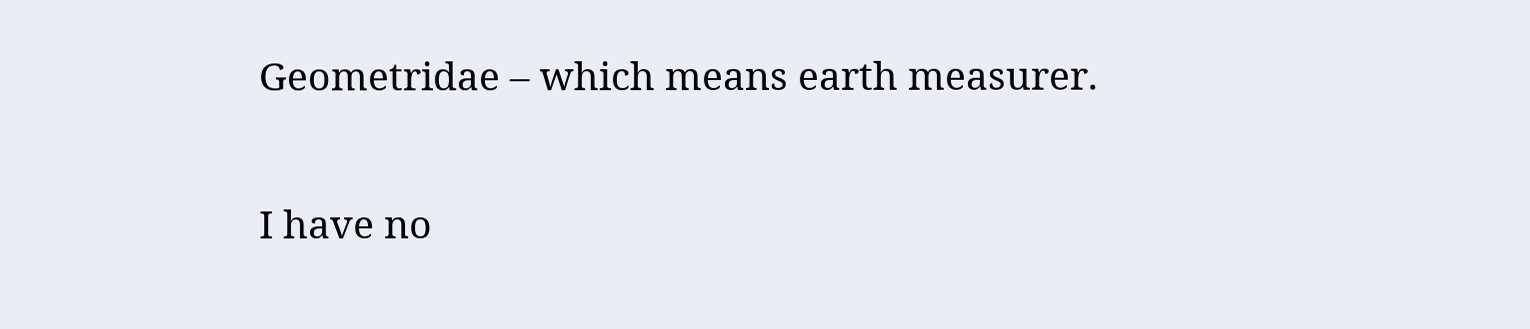Geometridae – which means earth measurer.

I have no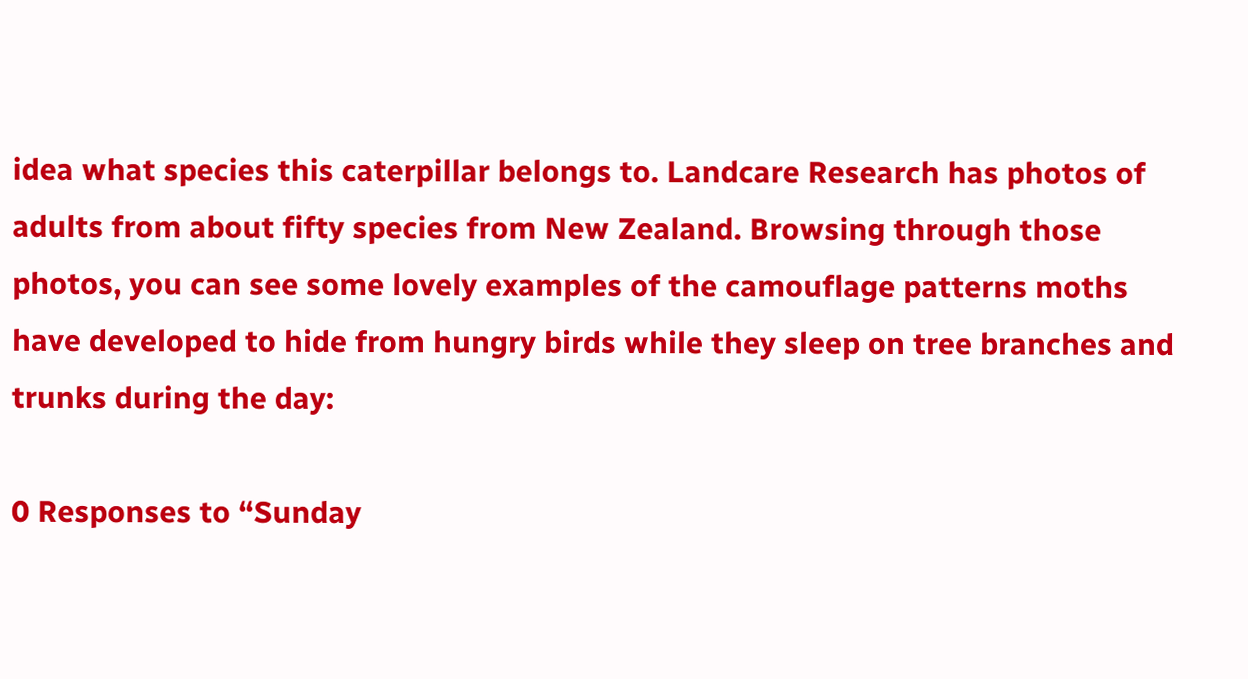idea what species this caterpillar belongs to. Landcare Research has photos of adults from about fifty species from New Zealand. Browsing through those photos, you can see some lovely examples of the camouflage patterns moths have developed to hide from hungry birds while they sleep on tree branches and trunks during the day:

0 Responses to “Sunday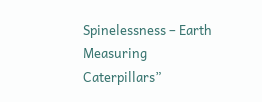Spinelessness – Earth Measuring Caterpillars”